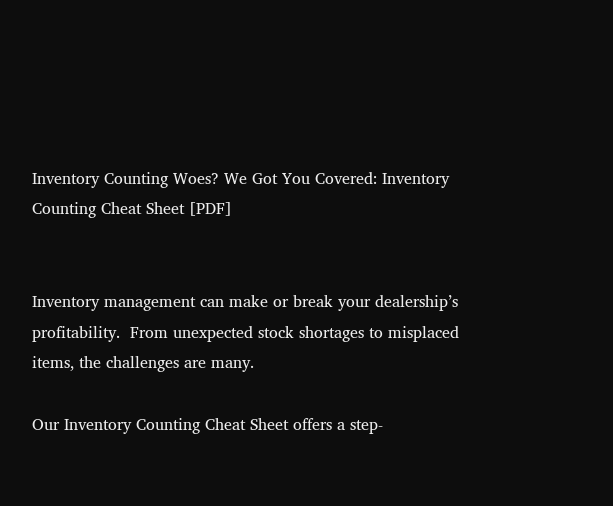Inventory Counting Woes? We Got You Covered: Inventory Counting Cheat Sheet [PDF]


Inventory management can make or break your dealership’s profitability.  From unexpected stock shortages to misplaced items, the challenges are many.

Our Inventory Counting Cheat Sheet offers a step-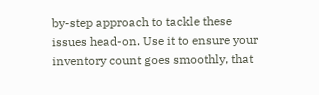by-step approach to tackle these issues head-on. Use it to ensure your inventory count goes smoothly, that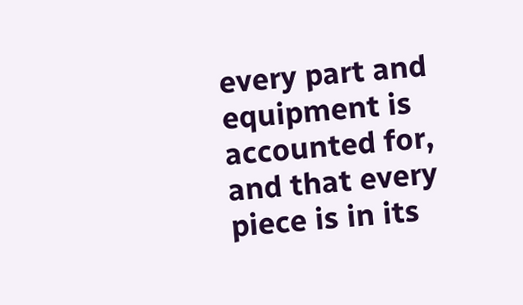every part and equipment is accounted for, and that every piece is in its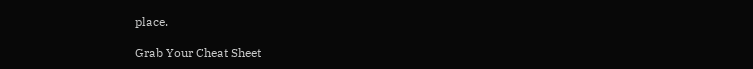place.

Grab Your Cheat Sheet